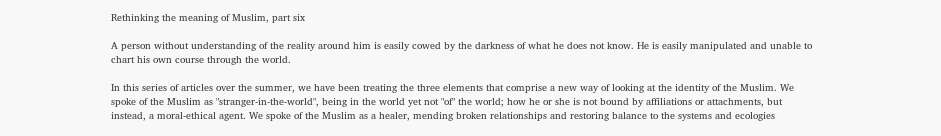Rethinking the meaning of Muslim, part six

A person without understanding of the reality around him is easily cowed by the darkness of what he does not know. He is easily manipulated and unable to chart his own course through the world.

In this series of articles over the summer, we have been treating the three elements that comprise a new way of looking at the identity of the Muslim. We spoke of the Muslim as "stranger-in-the-world", being in the world yet not "of" the world; how he or she is not bound by affiliations or attachments, but instead, a moral-ethical agent. We spoke of the Muslim as a healer, mending broken relationships and restoring balance to the systems and ecologies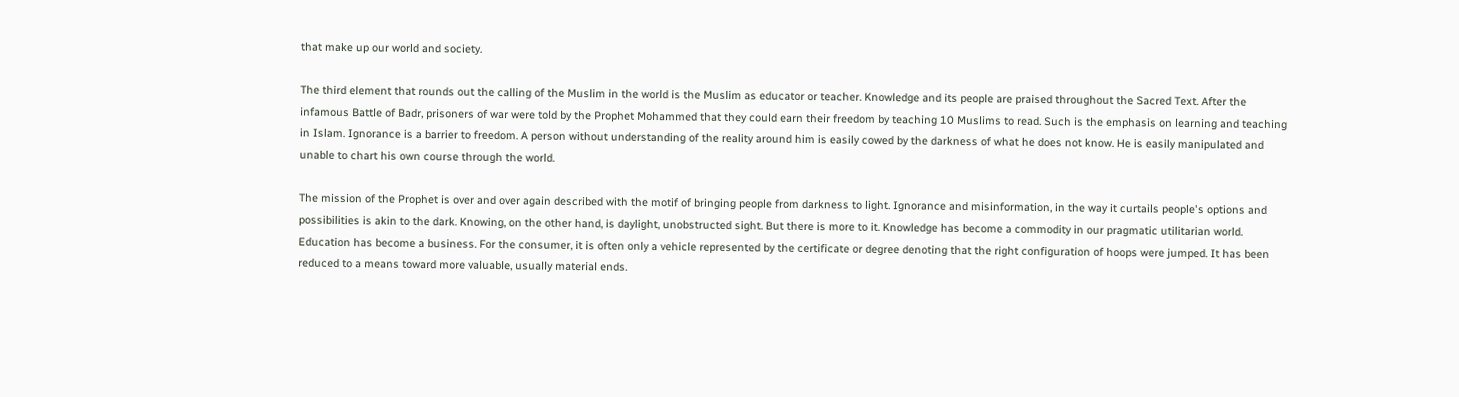that make up our world and society.

The third element that rounds out the calling of the Muslim in the world is the Muslim as educator or teacher. Knowledge and its people are praised throughout the Sacred Text. After the infamous Battle of Badr, prisoners of war were told by the Prophet Mohammed that they could earn their freedom by teaching 10 Muslims to read. Such is the emphasis on learning and teaching in Islam. Ignorance is a barrier to freedom. A person without understanding of the reality around him is easily cowed by the darkness of what he does not know. He is easily manipulated and unable to chart his own course through the world.

The mission of the Prophet is over and over again described with the motif of bringing people from darkness to light. Ignorance and misinformation, in the way it curtails people's options and possibilities is akin to the dark. Knowing, on the other hand, is daylight, unobstructed sight. But there is more to it. Knowledge has become a commodity in our pragmatic utilitarian world. Education has become a business. For the consumer, it is often only a vehicle represented by the certificate or degree denoting that the right configuration of hoops were jumped. It has been reduced to a means toward more valuable, usually material ends.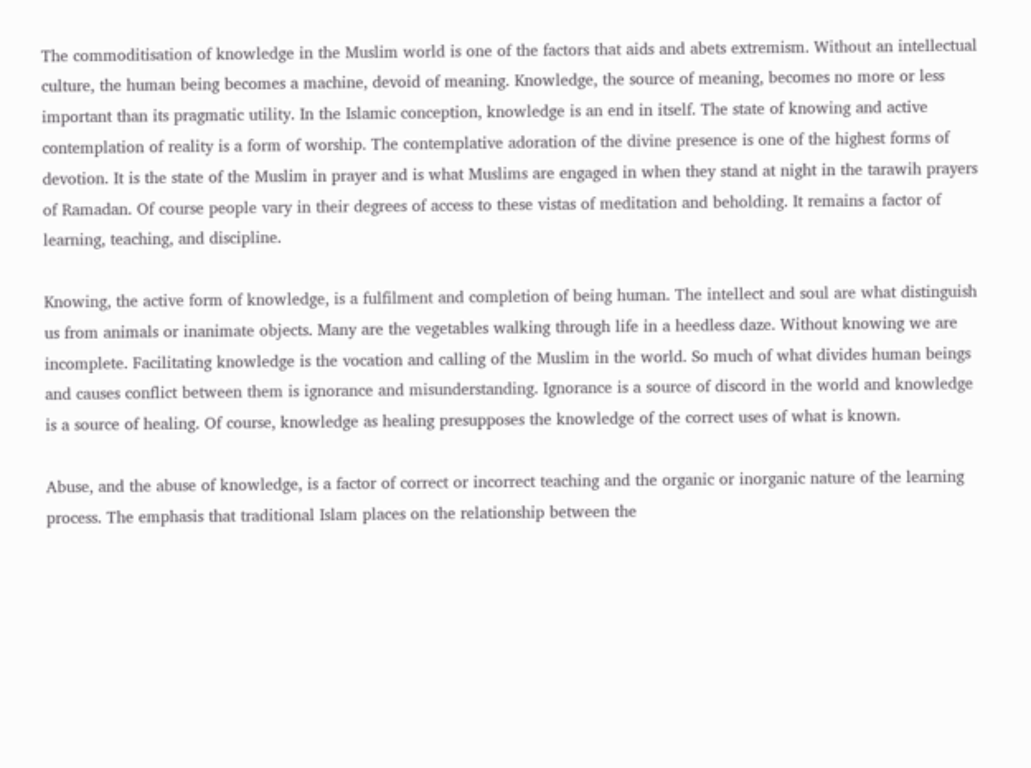The commoditisation of knowledge in the Muslim world is one of the factors that aids and abets extremism. Without an intellectual culture, the human being becomes a machine, devoid of meaning. Knowledge, the source of meaning, becomes no more or less important than its pragmatic utility. In the Islamic conception, knowledge is an end in itself. The state of knowing and active contemplation of reality is a form of worship. The contemplative adoration of the divine presence is one of the highest forms of devotion. It is the state of the Muslim in prayer and is what Muslims are engaged in when they stand at night in the tarawih prayers of Ramadan. Of course people vary in their degrees of access to these vistas of meditation and beholding. It remains a factor of learning, teaching, and discipline.

Knowing, the active form of knowledge, is a fulfilment and completion of being human. The intellect and soul are what distinguish us from animals or inanimate objects. Many are the vegetables walking through life in a heedless daze. Without knowing we are incomplete. Facilitating knowledge is the vocation and calling of the Muslim in the world. So much of what divides human beings and causes conflict between them is ignorance and misunderstanding. Ignorance is a source of discord in the world and knowledge is a source of healing. Of course, knowledge as healing presupposes the knowledge of the correct uses of what is known.

Abuse, and the abuse of knowledge, is a factor of correct or incorrect teaching and the organic or inorganic nature of the learning process. The emphasis that traditional Islam places on the relationship between the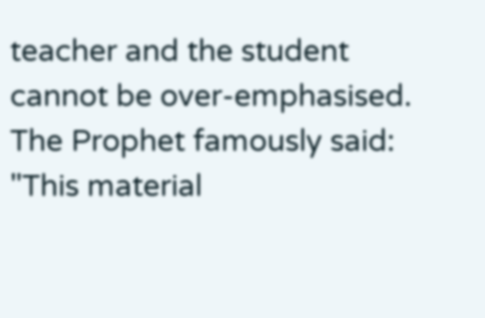teacher and the student cannot be over-emphasised. The Prophet famously said: "This material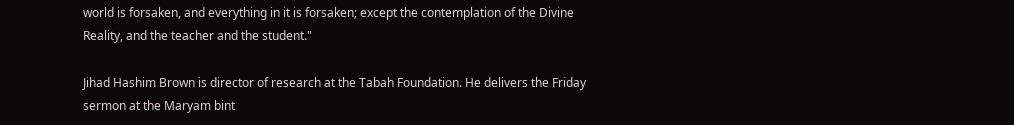world is forsaken, and everything in it is forsaken; except the contemplation of the Divine Reality, and the teacher and the student."

Jihad Hashim Brown is director of research at the Tabah Foundation. He delivers the Friday sermon at the Maryam bint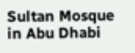Sultan Mosque in Abu Dhabi